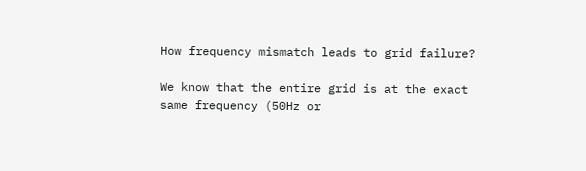How frequency mismatch leads to grid failure?

We know that the entire grid is at the exact same frequency (50Hz or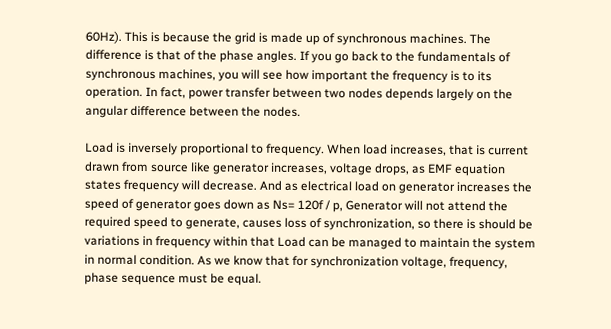60Hz). This is because the grid is made up of synchronous machines. The difference is that of the phase angles. If you go back to the fundamentals of synchronous machines, you will see how important the frequency is to its operation. In fact, power transfer between two nodes depends largely on the angular difference between the nodes.

Load is inversely proportional to frequency. When load increases, that is current drawn from source like generator increases, voltage drops, as EMF equation states frequency will decrease. And as electrical load on generator increases the speed of generator goes down as Ns= 120f / p, Generator will not attend the required speed to generate, causes loss of synchronization, so there is should be variations in frequency within that Load can be managed to maintain the system in normal condition. As we know that for synchronization voltage, frequency, phase sequence must be equal.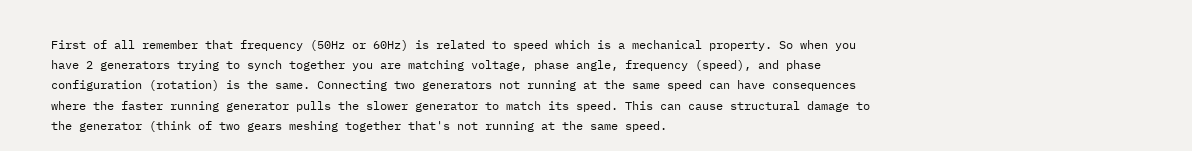First of all remember that frequency (50Hz or 60Hz) is related to speed which is a mechanical property. So when you have 2 generators trying to synch together you are matching voltage, phase angle, frequency (speed), and phase configuration (rotation) is the same. Connecting two generators not running at the same speed can have consequences where the faster running generator pulls the slower generator to match its speed. This can cause structural damage to the generator (think of two gears meshing together that's not running at the same speed.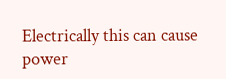Electrically this can cause power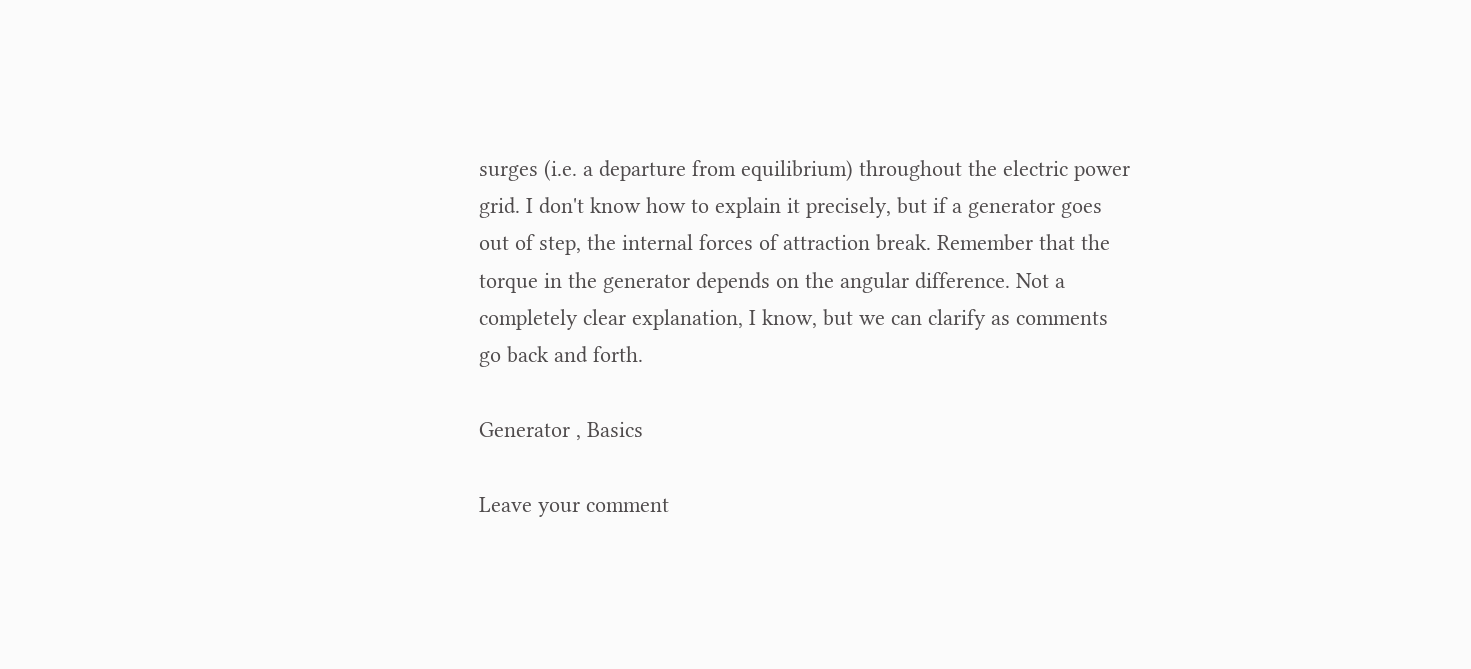surges (i.e. a departure from equilibrium) throughout the electric power grid. I don't know how to explain it precisely, but if a generator goes out of step, the internal forces of attraction break. Remember that the torque in the generator depends on the angular difference. Not a completely clear explanation, I know, but we can clarify as comments go back and forth.

Generator , Basics

Leave your comment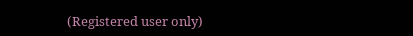(Registered user only)